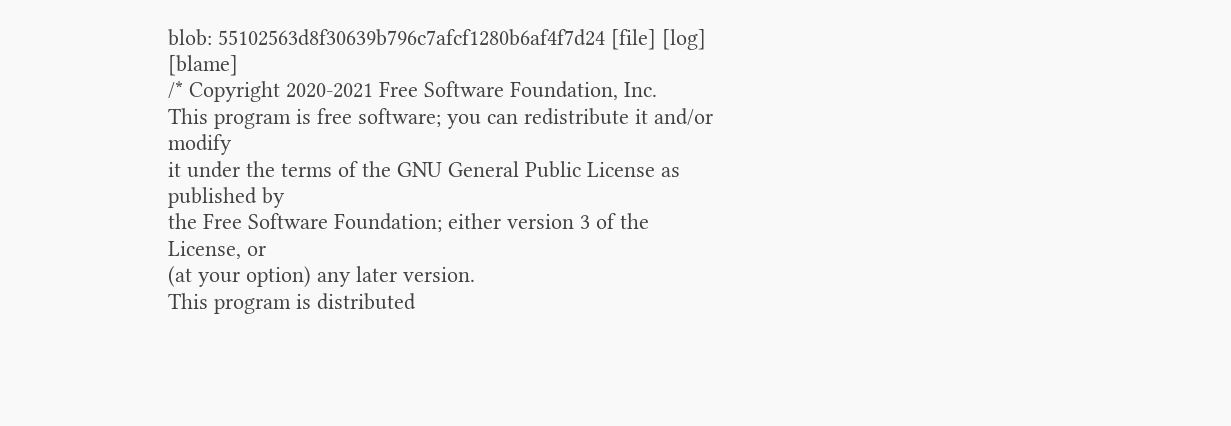blob: 55102563d8f30639b796c7afcf1280b6af4f7d24 [file] [log] [blame]
/* Copyright 2020-2021 Free Software Foundation, Inc.
This program is free software; you can redistribute it and/or modify
it under the terms of the GNU General Public License as published by
the Free Software Foundation; either version 3 of the License, or
(at your option) any later version.
This program is distributed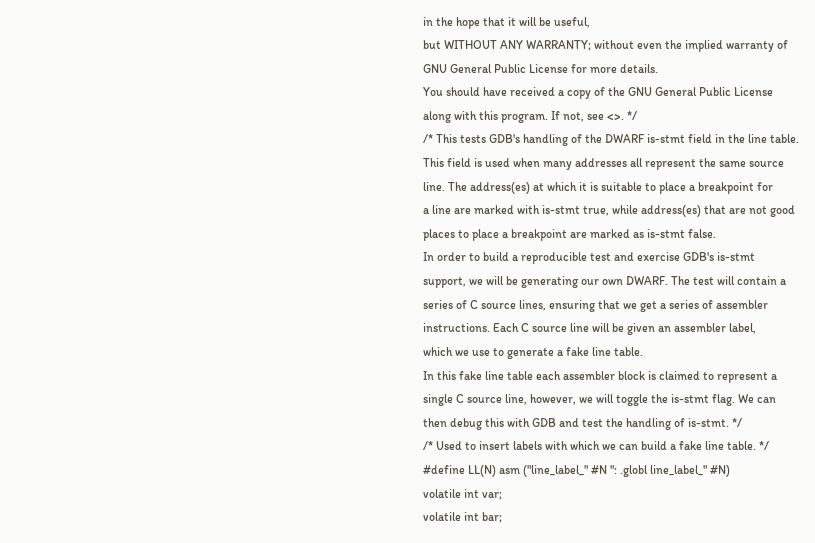in the hope that it will be useful,
but WITHOUT ANY WARRANTY; without even the implied warranty of
GNU General Public License for more details.
You should have received a copy of the GNU General Public License
along with this program. If not, see <>. */
/* This tests GDB's handling of the DWARF is-stmt field in the line table.
This field is used when many addresses all represent the same source
line. The address(es) at which it is suitable to place a breakpoint for
a line are marked with is-stmt true, while address(es) that are not good
places to place a breakpoint are marked as is-stmt false.
In order to build a reproducible test and exercise GDB's is-stmt
support, we will be generating our own DWARF. The test will contain a
series of C source lines, ensuring that we get a series of assembler
instructions. Each C source line will be given an assembler label,
which we use to generate a fake line table.
In this fake line table each assembler block is claimed to represent a
single C source line, however, we will toggle the is-stmt flag. We can
then debug this with GDB and test the handling of is-stmt. */
/* Used to insert labels with which we can build a fake line table. */
#define LL(N) asm ("line_label_" #N ": .globl line_label_" #N)
volatile int var;
volatile int bar;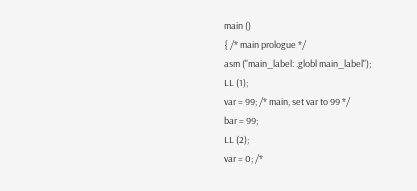main ()
{ /* main prologue */
asm ("main_label: .globl main_label");
LL (1);
var = 99; /* main, set var to 99 */
bar = 99;
LL (2);
var = 0; /*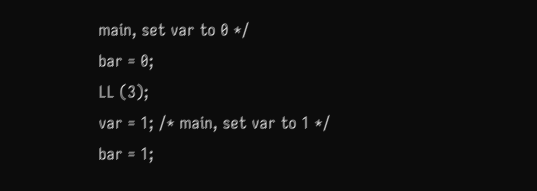main, set var to 0 */
bar = 0;
LL (3);
var = 1; /* main, set var to 1 */
bar = 1;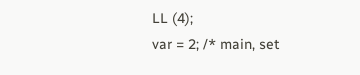LL (4);
var = 2; /* main, set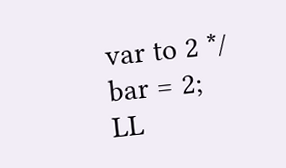var to 2 */
bar = 2;
LL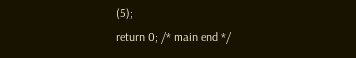(5);
return 0; /* main end */